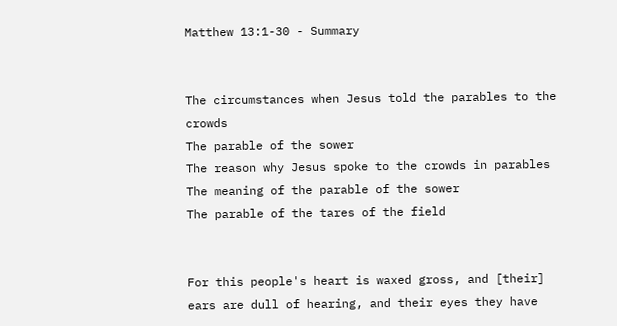Matthew 13:1-30 - Summary


The circumstances when Jesus told the parables to the crowds
The parable of the sower
The reason why Jesus spoke to the crowds in parables
The meaning of the parable of the sower
The parable of the tares of the field


For this people's heart is waxed gross, and [their] ears are dull of hearing, and their eyes they have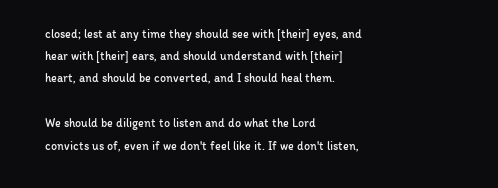closed; lest at any time they should see with [their] eyes, and hear with [their] ears, and should understand with [their] heart, and should be converted, and I should heal them.

We should be diligent to listen and do what the Lord convicts us of, even if we don't feel like it. If we don't listen,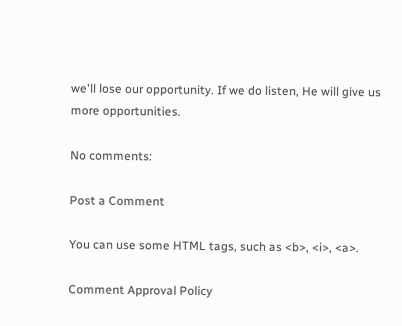we'll lose our opportunity. If we do listen, He will give us more opportunities.

No comments:

Post a Comment

You can use some HTML tags, such as <b>, <i>, <a>.

Comment Approval Policy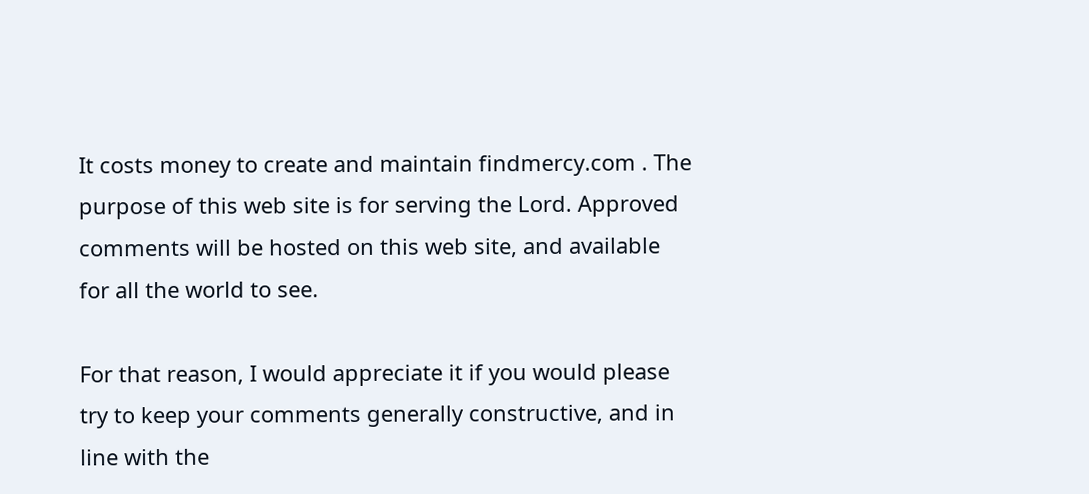It costs money to create and maintain findmercy.com . The purpose of this web site is for serving the Lord. Approved comments will be hosted on this web site, and available for all the world to see.

For that reason, I would appreciate it if you would please try to keep your comments generally constructive, and in line with the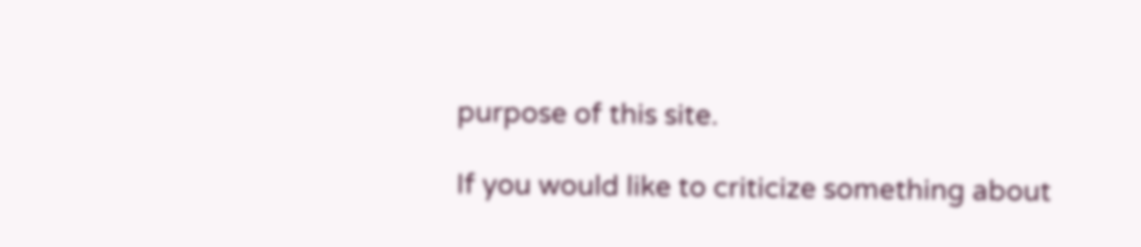purpose of this site.

If you would like to criticize something about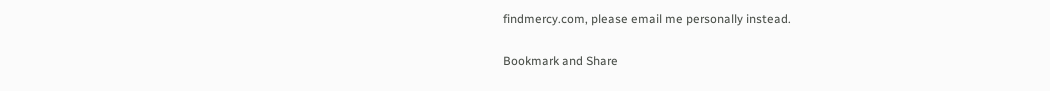findmercy.com, please email me personally instead.


Bookmark and Share